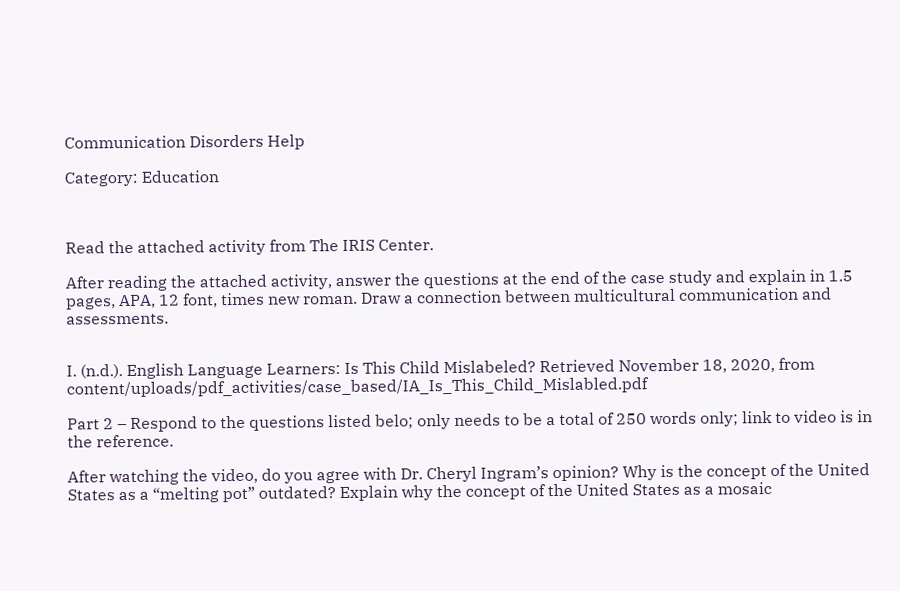Communication Disorders Help

Category: Education



Read the attached activity from The IRIS Center.

After reading the attached activity, answer the questions at the end of the case study and explain in 1.5 pages, APA, 12 font, times new roman. Draw a connection between multicultural communication and assessments.


I. (n.d.). English Language Learners: Is This Child Mislabeled? Retrieved November 18, 2020, from content/uploads/pdf_activities/case_based/IA_Is_This_Child_Mislabled.pdf

Part 2 – Respond to the questions listed belo; only needs to be a total of 250 words only; link to video is in the reference.

After watching the video, do you agree with Dr. Cheryl Ingram’s opinion? Why is the concept of the United States as a “melting pot” outdated? Explain why the concept of the United States as a mosaic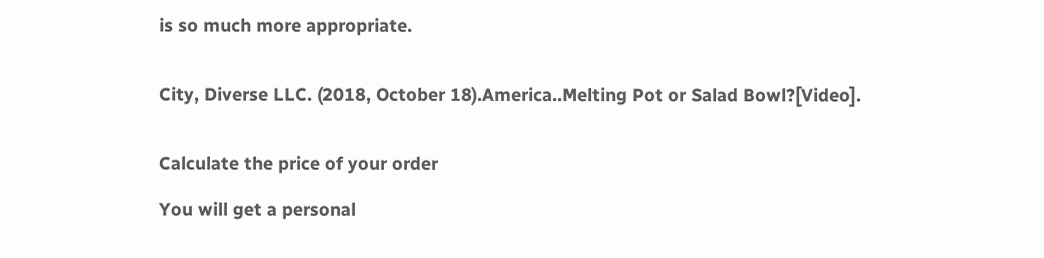is so much more appropriate.


City, Diverse LLC. (2018, October 18).America..Melting Pot or Salad Bowl?[Video].


Calculate the price of your order

You will get a personal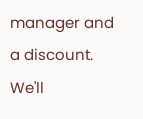manager and a discount.
We'll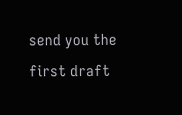send you the first draft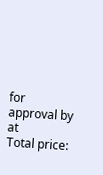for approval by at
Total price: